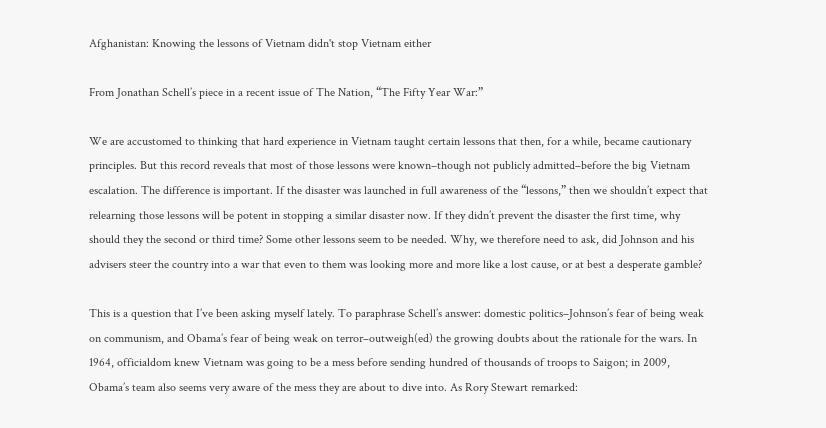Afghanistan: Knowing the lessons of Vietnam didn't stop Vietnam either

From Jonathan Schell’s piece in a recent issue of The Nation, “The Fifty Year War:”

We are accustomed to thinking that hard experience in Vietnam taught certain lessons that then, for a while, became cautionary principles. But this record reveals that most of those lessons were known–though not publicly admitted–before the big Vietnam escalation. The difference is important. If the disaster was launched in full awareness of the “lessons,” then we shouldn’t expect that relearning those lessons will be potent in stopping a similar disaster now. If they didn’t prevent the disaster the first time, why should they the second or third time? Some other lessons seem to be needed. Why, we therefore need to ask, did Johnson and his advisers steer the country into a war that even to them was looking more and more like a lost cause, or at best a desperate gamble?

This is a question that I’ve been asking myself lately. To paraphrase Schell’s answer: domestic politics–Johnson’s fear of being weak on communism, and Obama’s fear of being weak on terror–outweigh(ed) the growing doubts about the rationale for the wars. In 1964, officialdom knew Vietnam was going to be a mess before sending hundred of thousands of troops to Saigon; in 2009, Obama’s team also seems very aware of the mess they are about to dive into. As Rory Stewart remarked: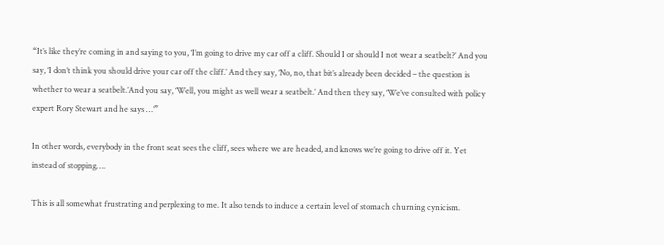“It’s like they’re coming in and saying to you, ‘I’m going to drive my car off a cliff. Should I or should I not wear a seatbelt?’ And you say, ‘I don’t think you should drive your car off the cliff.’ And they say, ‘No, no, that bit’s already been decided – the question is whether to wear a seatbelt.’And you say, ‘Well, you might as well wear a seatbelt.’ And then they say, ‘We’ve consulted with policy expert Rory Stewart and he says …’”

In other words, everybody in the front seat sees the cliff, sees where we are headed, and knows we’re going to drive off it. Yet instead of stopping….

This is all somewhat frustrating and perplexing to me. It also tends to induce a certain level of stomach churning cynicism.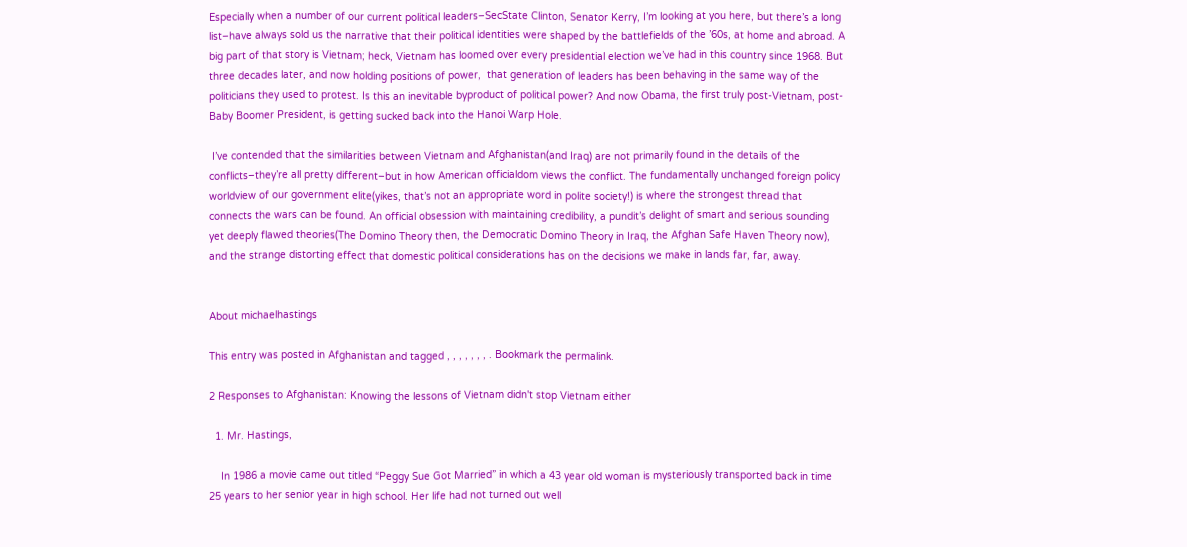Especially when a number of our current political leaders–SecState Clinton, Senator Kerry, I’m looking at you here, but there’s a long list–have always sold us the narrative that their political identities were shaped by the battlefields of the ’60s, at home and abroad. A big part of that story is Vietnam; heck, Vietnam has loomed over every presidential election we’ve had in this country since 1968. But three decades later, and now holding positions of power,  that generation of leaders has been behaving in the same way of the politicians they used to protest. Is this an inevitable byproduct of political power? And now Obama, the first truly post-Vietnam, post-Baby Boomer President, is getting sucked back into the Hanoi Warp Hole.

 I’ve contended that the similarities between Vietnam and Afghanistan(and Iraq) are not primarily found in the details of the conflicts–they’re all pretty different–but in how American officialdom views the conflict. The fundamentally unchanged foreign policy worldview of our government elite(yikes, that’s not an appropriate word in polite society!) is where the strongest thread that connects the wars can be found. An official obsession with maintaining credibility, a pundit’s delight of smart and serious sounding yet deeply flawed theories(The Domino Theory then, the Democratic Domino Theory in Iraq, the Afghan Safe Haven Theory now), and the strange distorting effect that domestic political considerations has on the decisions we make in lands far, far, away.


About michaelhastings

This entry was posted in Afghanistan and tagged , , , , , , , . Bookmark the permalink.

2 Responses to Afghanistan: Knowing the lessons of Vietnam didn't stop Vietnam either

  1. Mr. Hastings,

    In 1986 a movie came out titled “Peggy Sue Got Married” in which a 43 year old woman is mysteriously transported back in time 25 years to her senior year in high school. Her life had not turned out well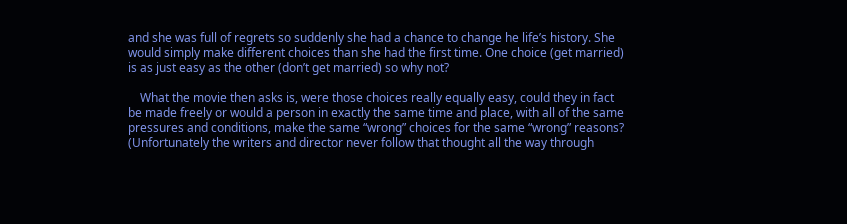and she was full of regrets so suddenly she had a chance to change he life’s history. She would simply make different choices than she had the first time. One choice (get married) is as just easy as the other (don’t get married) so why not?

    What the movie then asks is, were those choices really equally easy, could they in fact be made freely or would a person in exactly the same time and place, with all of the same pressures and conditions, make the same “wrong” choices for the same “wrong” reasons? (Unfortunately the writers and director never follow that thought all the way through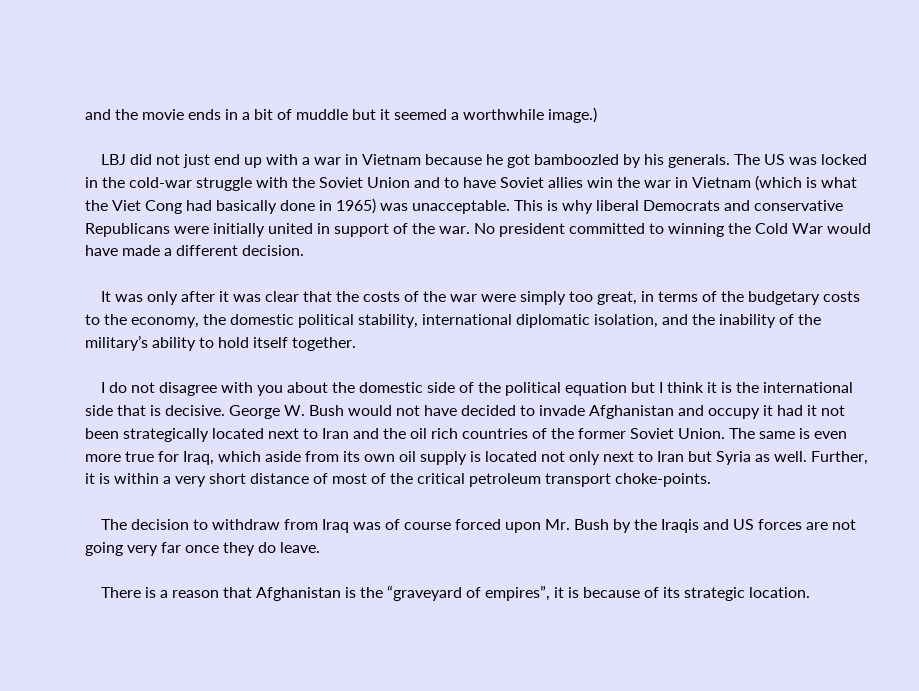and the movie ends in a bit of muddle but it seemed a worthwhile image.)

    LBJ did not just end up with a war in Vietnam because he got bamboozled by his generals. The US was locked in the cold-war struggle with the Soviet Union and to have Soviet allies win the war in Vietnam (which is what the Viet Cong had basically done in 1965) was unacceptable. This is why liberal Democrats and conservative Republicans were initially united in support of the war. No president committed to winning the Cold War would have made a different decision.

    It was only after it was clear that the costs of the war were simply too great, in terms of the budgetary costs to the economy, the domestic political stability, international diplomatic isolation, and the inability of the military’s ability to hold itself together.

    I do not disagree with you about the domestic side of the political equation but I think it is the international side that is decisive. George W. Bush would not have decided to invade Afghanistan and occupy it had it not been strategically located next to Iran and the oil rich countries of the former Soviet Union. The same is even more true for Iraq, which aside from its own oil supply is located not only next to Iran but Syria as well. Further, it is within a very short distance of most of the critical petroleum transport choke-points.

    The decision to withdraw from Iraq was of course forced upon Mr. Bush by the Iraqis and US forces are not going very far once they do leave.

    There is a reason that Afghanistan is the “graveyard of empires”, it is because of its strategic location.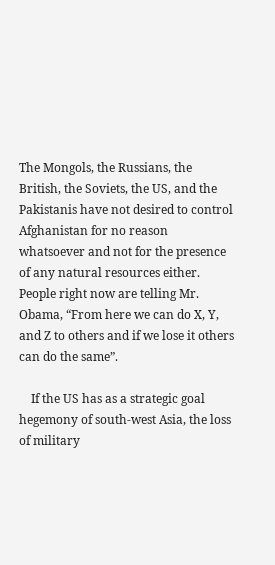The Mongols, the Russians, the British, the Soviets, the US, and the Pakistanis have not desired to control Afghanistan for no reason whatsoever and not for the presence of any natural resources either. People right now are telling Mr. Obama, “From here we can do X, Y, and Z to others and if we lose it others can do the same”.

    If the US has as a strategic goal hegemony of south-west Asia, the loss of military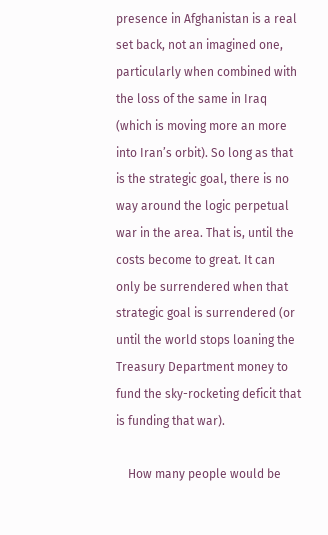presence in Afghanistan is a real set back, not an imagined one, particularly when combined with the loss of the same in Iraq (which is moving more an more into Iran’s orbit). So long as that is the strategic goal, there is no way around the logic perpetual war in the area. That is, until the costs become to great. It can only be surrendered when that strategic goal is surrendered (or until the world stops loaning the Treasury Department money to fund the sky-rocketing deficit that is funding that war).

    How many people would be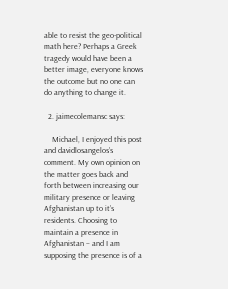able to resist the geo-political math here? Perhaps a Greek tragedy would have been a better image, everyone knows the outcome but no one can do anything to change it.

  2. jaimecolemansc says:

    Michael, I enjoyed this post and davidlosangelos’s comment. My own opinion on the matter goes back and forth between increasing our military presence or leaving Afghanistan up to it’s residents. Choosing to maintain a presence in Afghanistan – and I am supposing the presence is of a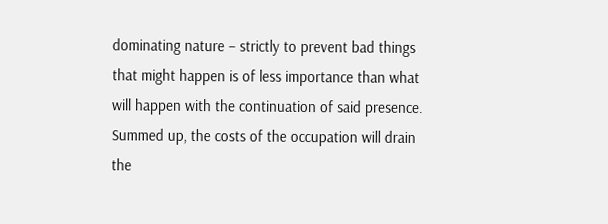dominating nature – strictly to prevent bad things that might happen is of less importance than what will happen with the continuation of said presence. Summed up, the costs of the occupation will drain the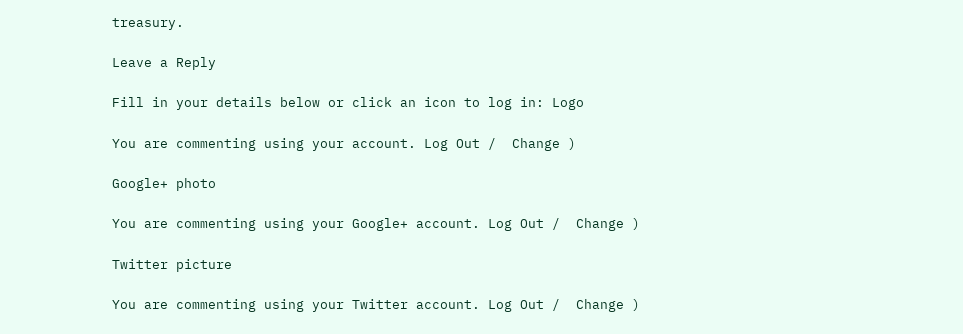treasury.

Leave a Reply

Fill in your details below or click an icon to log in: Logo

You are commenting using your account. Log Out /  Change )

Google+ photo

You are commenting using your Google+ account. Log Out /  Change )

Twitter picture

You are commenting using your Twitter account. Log Out /  Change )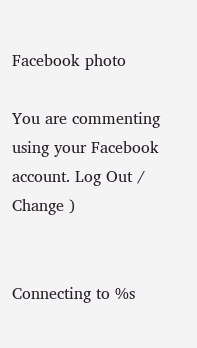Facebook photo

You are commenting using your Facebook account. Log Out /  Change )


Connecting to %s